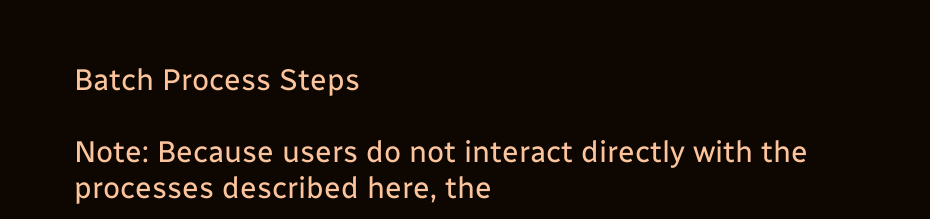Batch Process Steps

Note: Because users do not interact directly with the processes described here, the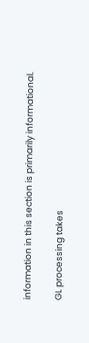information in this section is primarily informational.

GL processing takes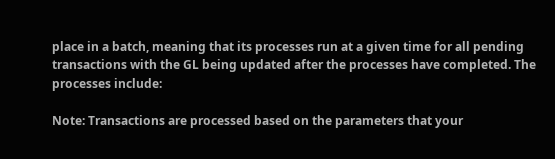place in a batch, meaning that its processes run at a given time for all pending transactions with the GL being updated after the processes have completed. The processes include:

Note: Transactions are processed based on the parameters that your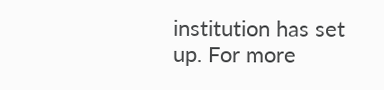institution has set up. For more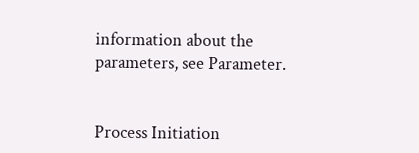information about the parameters, see Parameter.


Process Initiation